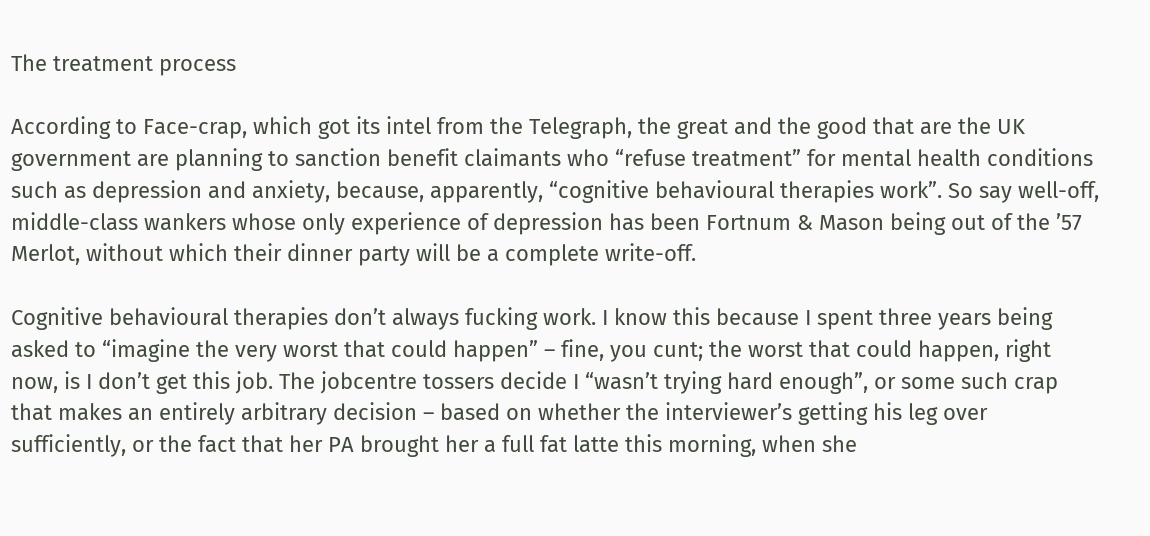The treatment process

According to Face-crap, which got its intel from the Telegraph, the great and the good that are the UK government are planning to sanction benefit claimants who “refuse treatment” for mental health conditions such as depression and anxiety, because, apparently, “cognitive behavioural therapies work”. So say well-off, middle-class wankers whose only experience of depression has been Fortnum & Mason being out of the ’57 Merlot, without which their dinner party will be a complete write-off.

Cognitive behavioural therapies don’t always fucking work. I know this because I spent three years being asked to “imagine the very worst that could happen” – fine, you cunt; the worst that could happen, right now, is I don’t get this job. The jobcentre tossers decide I “wasn’t trying hard enough”, or some such crap that makes an entirely arbitrary decision – based on whether the interviewer’s getting his leg over sufficiently, or the fact that her PA brought her a full fat latte this morning, when she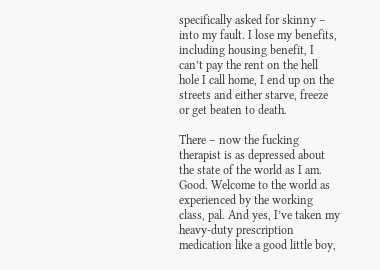specifically asked for skinny – into my fault. I lose my benefits, including housing benefit, I can’t pay the rent on the hell hole I call home, I end up on the streets and either starve, freeze or get beaten to death.

There – now the fucking therapist is as depressed about the state of the world as I am. Good. Welcome to the world as experienced by the working class, pal. And yes, I’ve taken my heavy-duty prescription medication like a good little boy,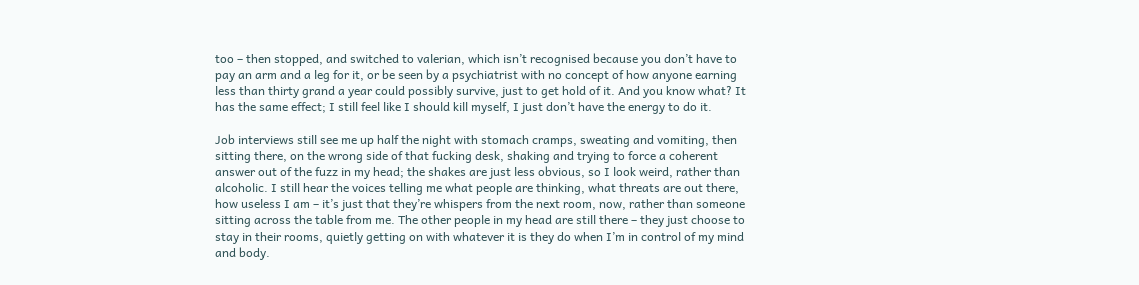too – then stopped, and switched to valerian, which isn’t recognised because you don’t have to pay an arm and a leg for it, or be seen by a psychiatrist with no concept of how anyone earning less than thirty grand a year could possibly survive, just to get hold of it. And you know what? It has the same effect; I still feel like I should kill myself, I just don’t have the energy to do it.

Job interviews still see me up half the night with stomach cramps, sweating and vomiting, then sitting there, on the wrong side of that fucking desk, shaking and trying to force a coherent answer out of the fuzz in my head; the shakes are just less obvious, so I look weird, rather than alcoholic. I still hear the voices telling me what people are thinking, what threats are out there, how useless I am – it’s just that they’re whispers from the next room, now, rather than someone sitting across the table from me. The other people in my head are still there – they just choose to stay in their rooms, quietly getting on with whatever it is they do when I’m in control of my mind and body.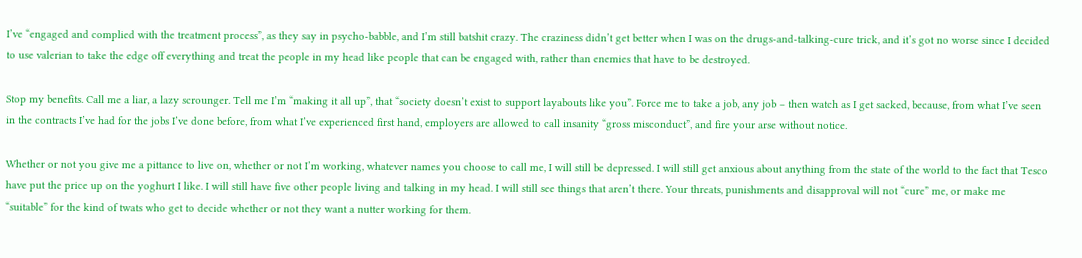I’ve “engaged and complied with the treatment process”, as they say in psycho-babble, and I’m still batshit crazy. The craziness didn’t get better when I was on the drugs-and-talking-cure trick, and it’s got no worse since I decided to use valerian to take the edge off everything and treat the people in my head like people that can be engaged with, rather than enemies that have to be destroyed.

Stop my benefits. Call me a liar, a lazy scrounger. Tell me I’m “making it all up”, that “society doesn’t exist to support layabouts like you”. Force me to take a job, any job – then watch as I get sacked, because, from what I’ve seen in the contracts I’ve had for the jobs I’ve done before, from what I’ve experienced first hand, employers are allowed to call insanity “gross misconduct”, and fire your arse without notice.

Whether or not you give me a pittance to live on, whether or not I’m working, whatever names you choose to call me, I will still be depressed. I will still get anxious about anything from the state of the world to the fact that Tesco have put the price up on the yoghurt I like. I will still have five other people living and talking in my head. I will still see things that aren’t there. Your threats, punishments and disapproval will not “cure” me, or make me “suitable” for the kind of twats who get to decide whether or not they want a nutter working for them.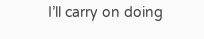I’ll carry on doing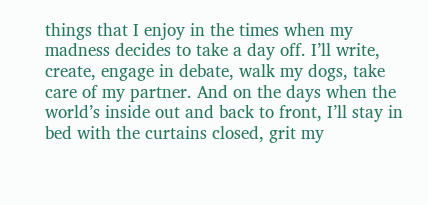things that I enjoy in the times when my madness decides to take a day off. I’ll write, create, engage in debate, walk my dogs, take care of my partner. And on the days when the world’s inside out and back to front, I’ll stay in bed with the curtains closed, grit my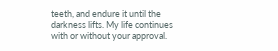teeth, and endure it until the darkness lifts. My life continues with or without your approval.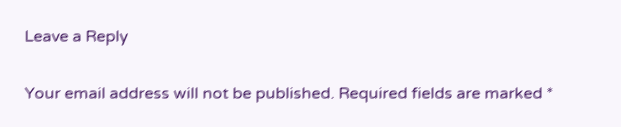Leave a Reply

Your email address will not be published. Required fields are marked *